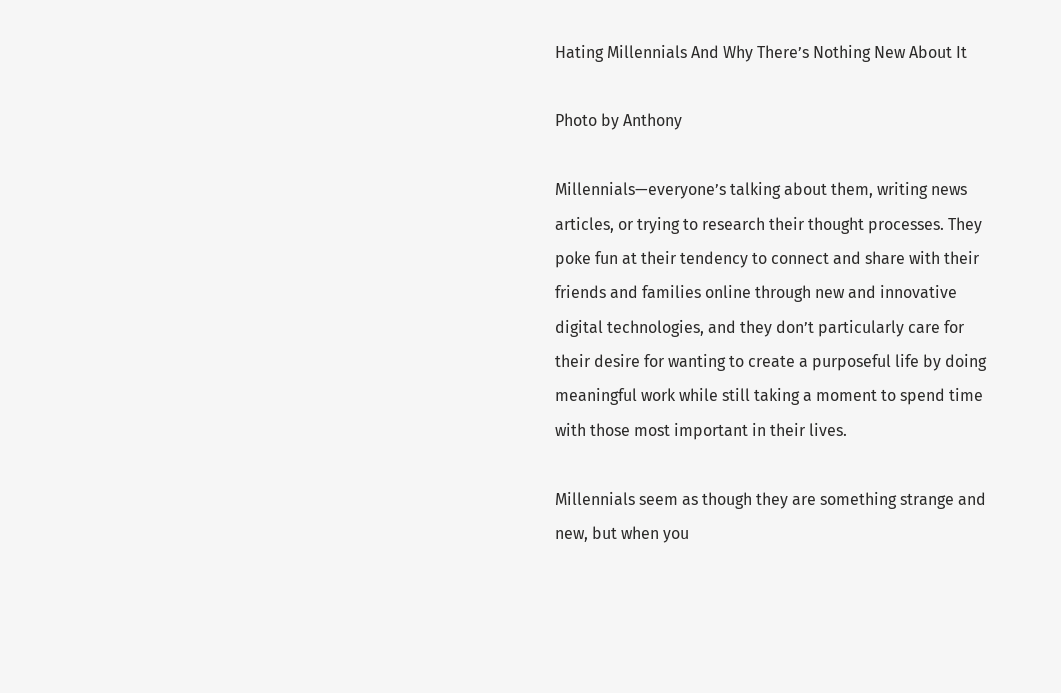Hating Millennials And Why There’s Nothing New About It

Photo by Anthony

Millennials—everyone’s talking about them, writing news articles, or trying to research their thought processes. They poke fun at their tendency to connect and share with their friends and families online through new and innovative digital technologies, and they don’t particularly care for their desire for wanting to create a purposeful life by doing meaningful work while still taking a moment to spend time with those most important in their lives.

Millennials seem as though they are something strange and new, but when you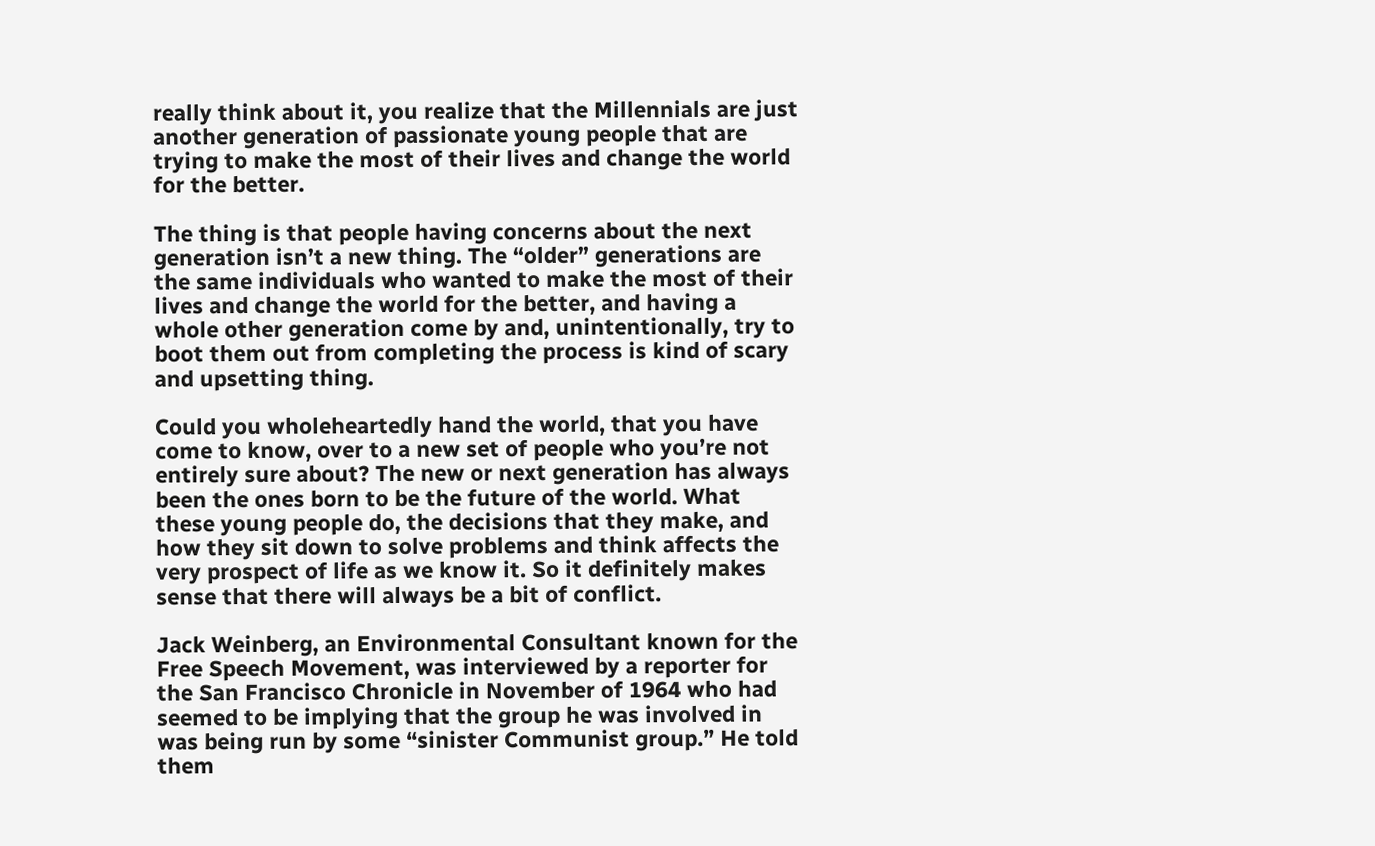really think about it, you realize that the Millennials are just another generation of passionate young people that are trying to make the most of their lives and change the world for the better.

The thing is that people having concerns about the next generation isn’t a new thing. The “older” generations are the same individuals who wanted to make the most of their lives and change the world for the better, and having a whole other generation come by and, unintentionally, try to boot them out from completing the process is kind of scary and upsetting thing.

Could you wholeheartedly hand the world, that you have come to know, over to a new set of people who you’re not entirely sure about? The new or next generation has always been the ones born to be the future of the world. What these young people do, the decisions that they make, and how they sit down to solve problems and think affects the very prospect of life as we know it. So it definitely makes sense that there will always be a bit of conflict.

Jack Weinberg, an Environmental Consultant known for the Free Speech Movement, was interviewed by a reporter for the San Francisco Chronicle in November of 1964 who had seemed to be implying that the group he was involved in was being run by some “sinister Communist group.” He told them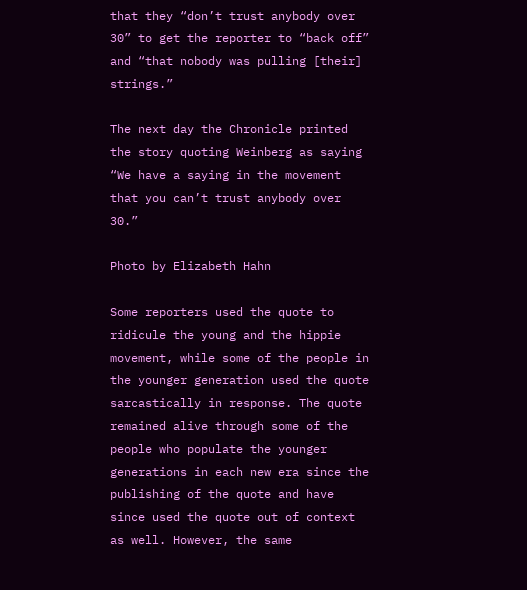that they “don’t trust anybody over 30” to get the reporter to “back off” and “that nobody was pulling [their] strings.”

The next day the Chronicle printed the story quoting Weinberg as saying “We have a saying in the movement that you can’t trust anybody over 30.”

Photo by Elizabeth Hahn

Some reporters used the quote to ridicule the young and the hippie movement, while some of the people in the younger generation used the quote sarcastically in response. The quote remained alive through some of the people who populate the younger generations in each new era since the publishing of the quote and have since used the quote out of context as well. However, the same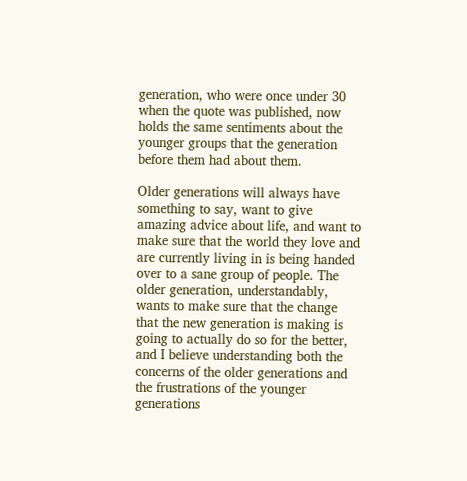generation, who were once under 30 when the quote was published, now holds the same sentiments about the younger groups that the generation before them had about them.

Older generations will always have something to say, want to give amazing advice about life, and want to make sure that the world they love and are currently living in is being handed over to a sane group of people. The older generation, understandably, wants to make sure that the change that the new generation is making is going to actually do so for the better, and I believe understanding both the concerns of the older generations and the frustrations of the younger generations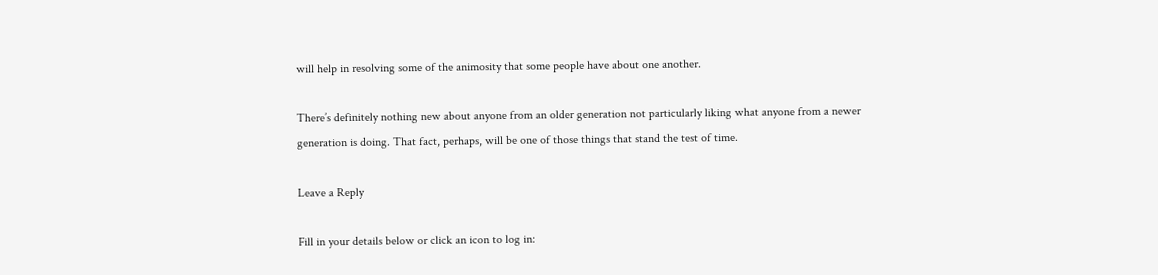will help in resolving some of the animosity that some people have about one another.

There’s definitely nothing new about anyone from an older generation not particularly liking what anyone from a newer generation is doing. That fact, perhaps, will be one of those things that stand the test of time.

Leave a Reply

Fill in your details below or click an icon to log in: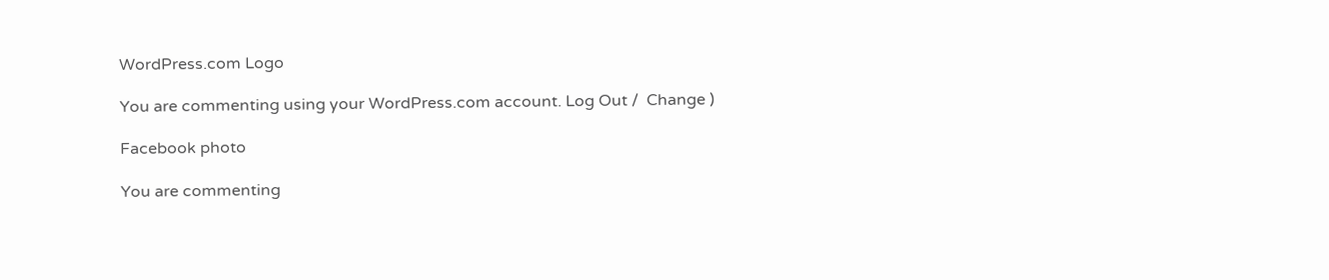WordPress.com Logo

You are commenting using your WordPress.com account. Log Out /  Change )

Facebook photo

You are commenting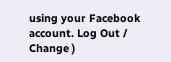using your Facebook account. Log Out /  Change )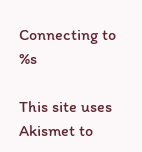Connecting to %s

This site uses Akismet to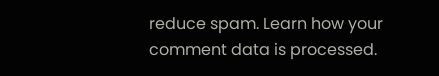reduce spam. Learn how your comment data is processed.